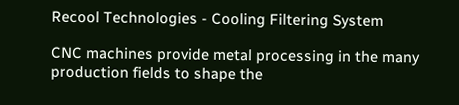Recool Technologies - Cooling Filtering System

CNC machines provide metal processing in the many production fields to shape the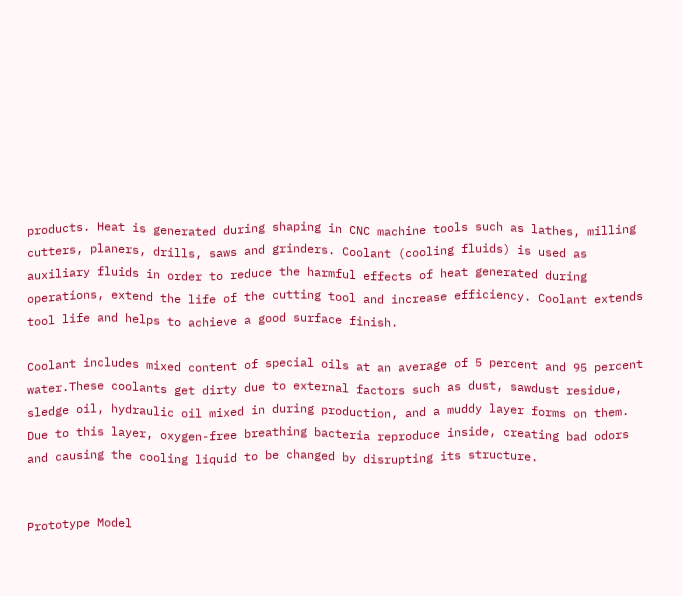products. Heat is generated during shaping in CNC machine tools such as lathes, milling cutters, planers, drills, saws and grinders. Coolant (cooling fluids) is used as auxiliary fluids in order to reduce the harmful effects of heat generated during operations, extend the life of the cutting tool and increase efficiency. Coolant extends tool life and helps to achieve a good surface finish.

Coolant includes mixed content of special oils at an average of 5 percent and 95 percent water.These coolants get dirty due to external factors such as dust, sawdust residue, sledge oil, hydraulic oil mixed in during production, and a muddy layer forms on them. Due to this layer, oxygen-free breathing bacteria reproduce inside, creating bad odors and causing the cooling liquid to be changed by disrupting its structure.


Prototype Model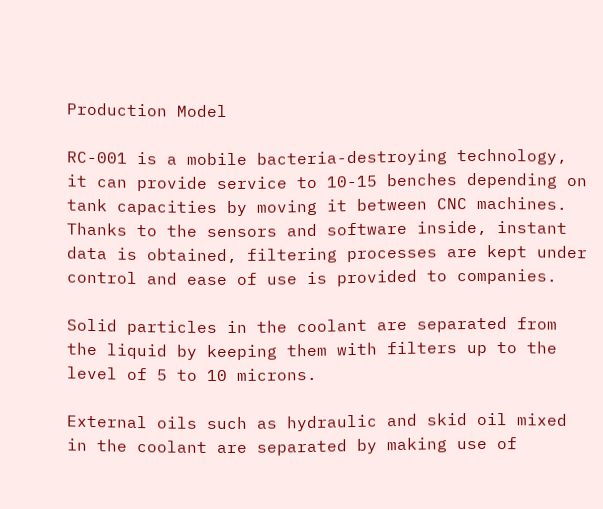Production Model

RC-001 is a mobile bacteria-destroying technology, it can provide service to 10-15 benches depending on tank capacities by moving it between CNC machines. Thanks to the sensors and software inside, instant data is obtained, filtering processes are kept under control and ease of use is provided to companies.

Solid particles in the coolant are separated from the liquid by keeping them with filters up to the level of 5 to 10 microns.

External oils such as hydraulic and skid oil mixed in the coolant are separated by making use of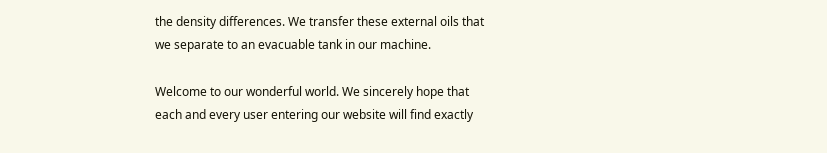the density differences. We transfer these external oils that we separate to an evacuable tank in our machine.

Welcome to our wonderful world. We sincerely hope that each and every user entering our website will find exactly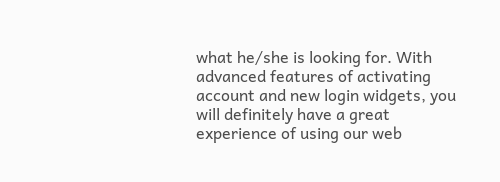what he/she is looking for. With advanced features of activating account and new login widgets, you will definitely have a great experience of using our web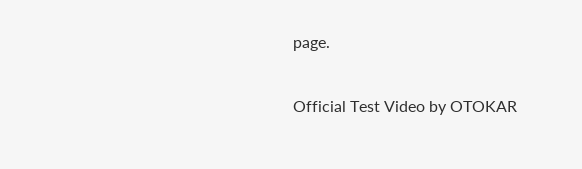page.

Official Test Video by OTOKAR